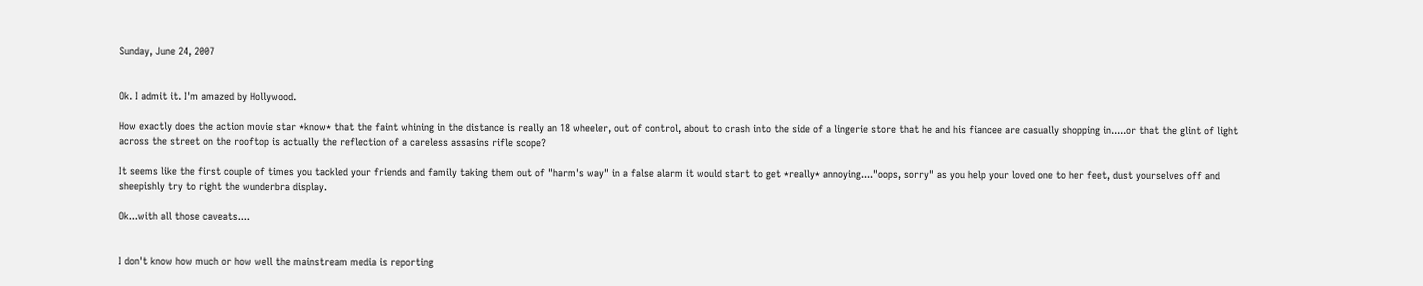Sunday, June 24, 2007


Ok. I admit it. I'm amazed by Hollywood.

How exactly does the action movie star *know* that the faint whining in the distance is really an 18 wheeler, out of control, about to crash into the side of a lingerie store that he and his fiancee are casually shopping in.....or that the glint of light across the street on the rooftop is actually the reflection of a careless assasins rifle scope?

It seems like the first couple of times you tackled your friends and family taking them out of "harm's way" in a false alarm it would start to get *really* annoying...."oops, sorry" as you help your loved one to her feet, dust yourselves off and sheepishly try to right the wunderbra display.

Ok...with all those caveats....


I don't know how much or how well the mainstream media is reporting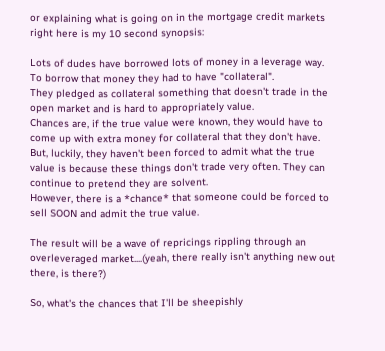or explaining what is going on in the mortgage credit markets right here is my 10 second synopsis:

Lots of dudes have borrowed lots of money in a leverage way.
To borrow that money they had to have "collateral".
They pledged as collateral something that doesn't trade in the open market and is hard to appropriately value.
Chances are, if the true value were known, they would have to come up with extra money for collateral that they don't have.
But, luckily, they haven't been forced to admit what the true value is because these things don't trade very often. They can continue to pretend they are solvent.
However, there is a *chance* that someone could be forced to sell SOON and admit the true value.

The result will be a wave of repricings rippling through an overleveraged market....(yeah, there really isn't anything new out there, is there?)

So, what's the chances that I'll be sheepishly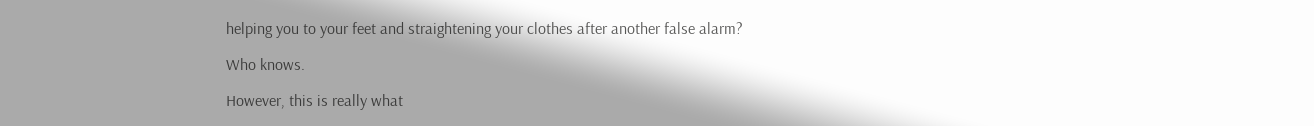helping you to your feet and straightening your clothes after another false alarm?

Who knows.

However, this is really what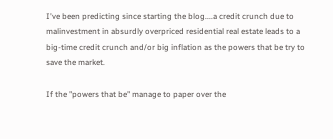I've been predicting since starting the blog....a credit crunch due to malinvestment in absurdly overpriced residential real estate leads to a big-time credit crunch and/or big inflation as the powers that be try to save the market.

If the "powers that be" manage to paper over the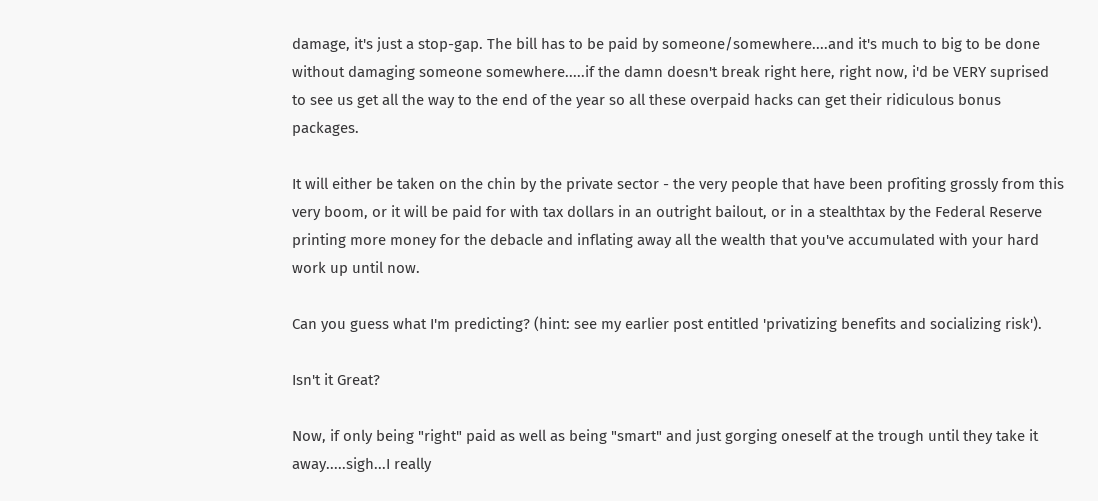damage, it's just a stop-gap. The bill has to be paid by someone/somewhere....and it's much to big to be done without damaging someone somewhere.....if the damn doesn't break right here, right now, i'd be VERY suprised to see us get all the way to the end of the year so all these overpaid hacks can get their ridiculous bonus packages.

It will either be taken on the chin by the private sector - the very people that have been profiting grossly from this very boom, or it will be paid for with tax dollars in an outright bailout, or in a stealthtax by the Federal Reserve printing more money for the debacle and inflating away all the wealth that you've accumulated with your hard work up until now.

Can you guess what I'm predicting? (hint: see my earlier post entitled 'privatizing benefits and socializing risk').

Isn't it Great?

Now, if only being "right" paid as well as being "smart" and just gorging oneself at the trough until they take it away.....sigh...I really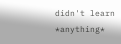didn't learn *anything*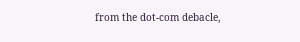from the dot-com debacle,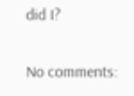did I?


No comments: